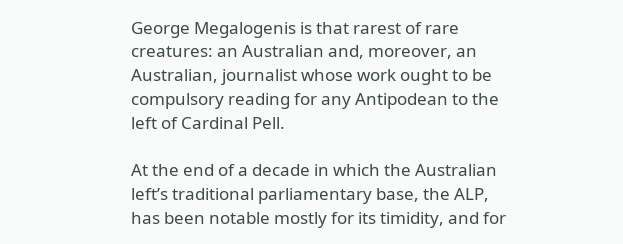George Megalogenis is that rarest of rare creatures: an Australian and, moreover, an Australian, journalist whose work ought to be compulsory reading for any Antipodean to the left of Cardinal Pell.

At the end of a decade in which the Australian left’s traditional parliamentary base, the ALP, has been notable mostly for its timidity, and for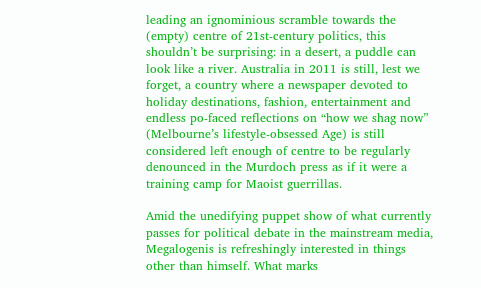leading an ignominious scramble towards the (empty) centre of 21st-century politics, this shouldn’t be surprising: in a desert, a puddle can look like a river. Australia in 2011 is still, lest we forget, a country where a newspaper devoted to holiday destinations, fashion, entertainment and endless po-faced reflections on “how we shag now” (Melbourne’s lifestyle-obsessed Age) is still considered left enough of centre to be regularly denounced in the Murdoch press as if it were a training camp for Maoist guerrillas.

Amid the unedifying puppet show of what currently passes for political debate in the mainstream media, Megalogenis is refreshingly interested in things other than himself. What marks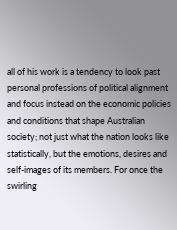all of his work is a tendency to look past personal professions of political alignment and focus instead on the economic policies and conditions that shape Australian society; not just what the nation looks like statistically, but the emotions, desires and self-images of its members. For once the swirling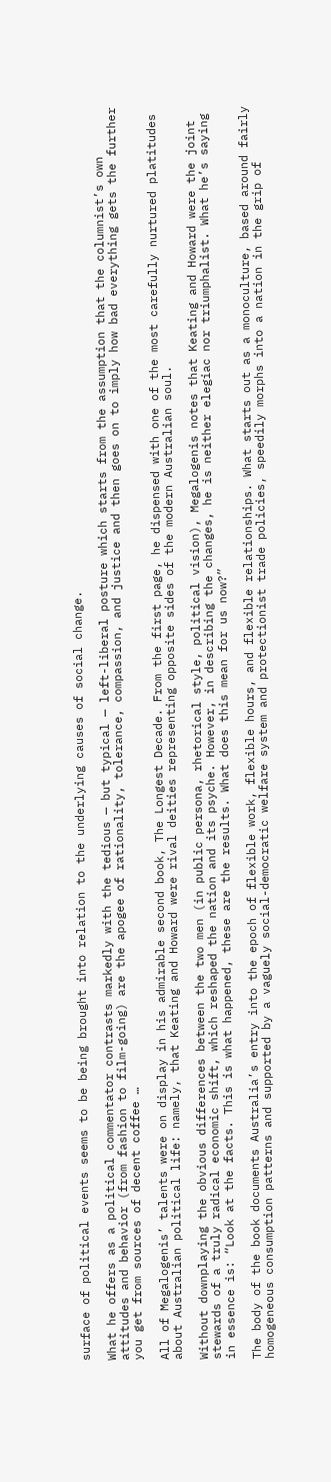surface of political events seems to be being brought into relation to the underlying causes of social change.

What he offers as a political commentator contrasts markedly with the tedious — but typical — left-liberal posture which starts from the assumption that the columnist’s own attitudes and behavior (from fashion to film-going) are the apogee of rationality, tolerance, compassion, and justice and then goes on to imply how bad everything gets the further you get from sources of decent coffee …

All of Megalogenis’ talents were on display in his admirable second book, The Longest Decade. From the first page, he dispensed with one of the most carefully nurtured platitudes about Australian political life: namely, that Keating and Howard were rival deities representing opposite sides of the modern Australian soul.

Without downplaying the obvious differences between the two men (in public persona, rhetorical style, political vision), Megalogenis notes that Keating and Howard were the joint stewards of a truly radical economic shift, which reshaped the nation and its psyche. However, in describing the changes, he is neither elegiac nor triumphalist. What he’s saying in essence is: “Look at the facts. This is what happened, these are the results. What does this mean for us now?”

The body of the book documents Australia’s entry into the epoch of flexible work, flexible hours, and flexible relationships. What starts out as a monoculture, based around fairly homogeneous consumption patterns and supported by a vaguely social-democratic welfare system and protectionist trade policies, speedily morphs into a nation in the grip of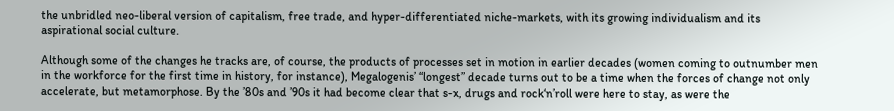the unbridled neo-liberal version of capitalism, free trade, and hyper-differentiated niche-markets, with its growing individualism and its aspirational social culture.

Although some of the changes he tracks are, of course, the products of processes set in motion in earlier decades (women coming to outnumber men in the workforce for the first time in history, for instance), Megalogenis’ “longest” decade turns out to be a time when the forces of change not only accelerate, but metamorphose. By the ’80s and ’90s it had become clear that s-x, drugs and rock‘n’roll were here to stay, as were the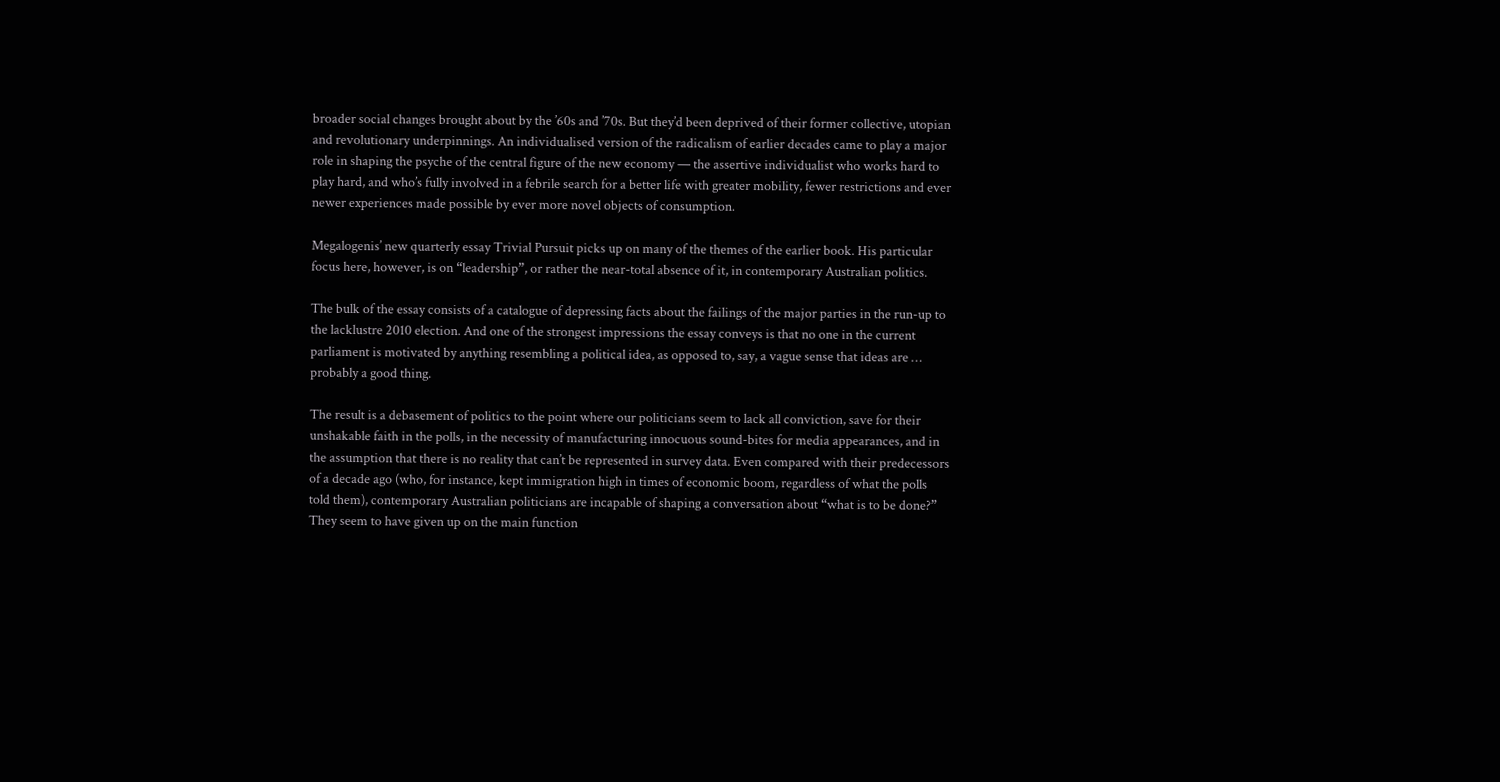broader social changes brought about by the ’60s and ’70s. But they’d been deprived of their former collective, utopian and revolutionary underpinnings. An individualised version of the radicalism of earlier decades came to play a major role in shaping the psyche of the central figure of the new economy — the assertive individualist who works hard to play hard, and who’s fully involved in a febrile search for a better life with greater mobility, fewer restrictions and ever newer experiences made possible by ever more novel objects of consumption.

Megalogenis’ new quarterly essay Trivial Pursuit picks up on many of the themes of the earlier book. His particular focus here, however, is on “leadership”, or rather the near-total absence of it, in contemporary Australian politics.

The bulk of the essay consists of a catalogue of depressing facts about the failings of the major parties in the run-up to the lacklustre 2010 election. And one of the strongest impressions the essay conveys is that no one in the current parliament is motivated by anything resembling a political idea, as opposed to, say, a vague sense that ideas are … probably a good thing.

The result is a debasement of politics to the point where our politicians seem to lack all conviction, save for their unshakable faith in the polls, in the necessity of manufacturing innocuous sound-bites for media appearances, and in the assumption that there is no reality that can’t be represented in survey data. Even compared with their predecessors of a decade ago (who, for instance, kept immigration high in times of economic boom, regardless of what the polls told them), contemporary Australian politicians are incapable of shaping a conversation about “what is to be done?” They seem to have given up on the main function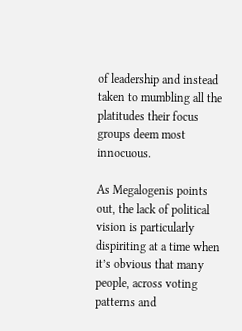of leadership and instead taken to mumbling all the platitudes their focus groups deem most innocuous.

As Megalogenis points out, the lack of political vision is particularly dispiriting at a time when it’s obvious that many people, across voting patterns and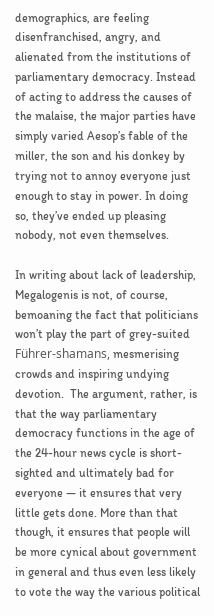demographics, are feeling disenfranchised, angry, and alienated from the institutions of parliamentary democracy. Instead of acting to address the causes of the malaise, the major parties have simply varied Aesop’s fable of the miller, the son and his donkey by trying not to annoy everyone just enough to stay in power. In doing so, they’ve ended up pleasing nobody, not even themselves.

In writing about lack of leadership, Megalogenis is not, of course, bemoaning the fact that politicians won’t play the part of grey-suited Führer-shamans, mesmerising crowds and inspiring undying devotion.  The argument, rather, is that the way parliamentary democracy functions in the age of the 24-hour news cycle is short-sighted and ultimately bad for everyone — it ensures that very little gets done. More than that though, it ensures that people will be more cynical about government in general and thus even less likely to vote the way the various political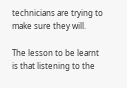technicians are trying to make sure they will.

The lesson to be learnt is that listening to the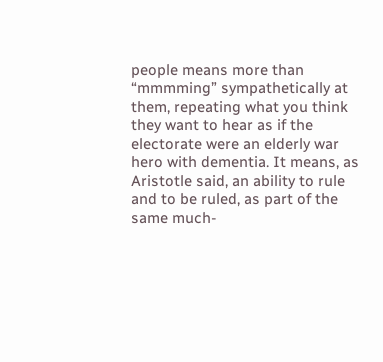people means more than “mmmming” sympathetically at them, repeating what you think they want to hear as if the electorate were an elderly war hero with dementia. It means, as Aristotle said, an ability to rule and to be ruled, as part of the same much-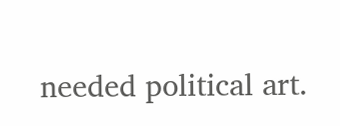needed political art.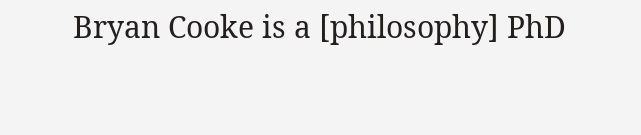Bryan Cooke is a [philosophy] PhD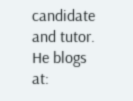candidate and tutor.  He blogs at: